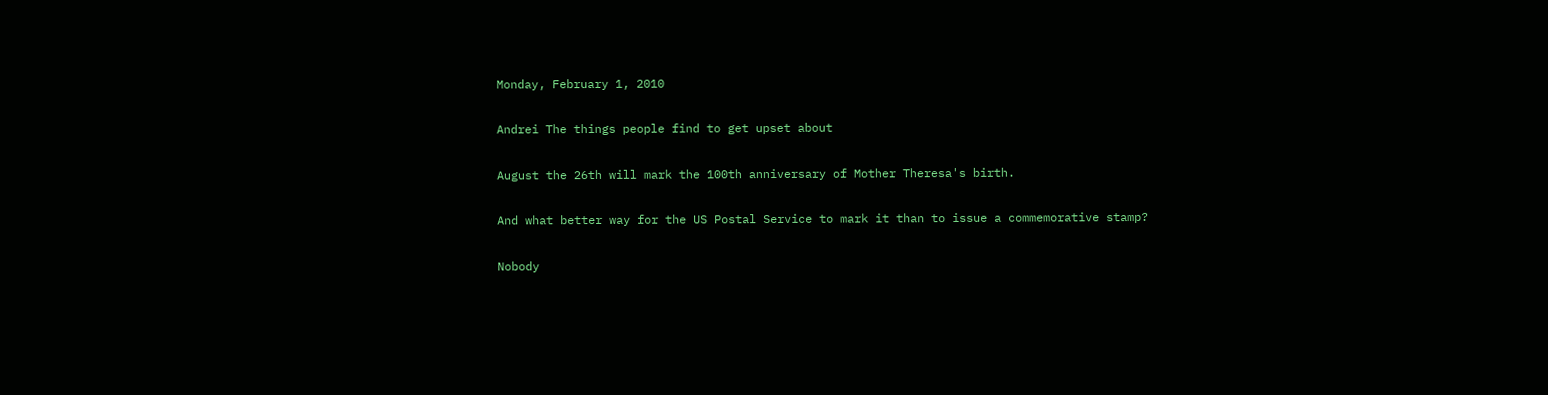Monday, February 1, 2010

Andrei The things people find to get upset about

August the 26th will mark the 100th anniversary of Mother Theresa's birth.

And what better way for the US Postal Service to mark it than to issue a commemorative stamp?

Nobody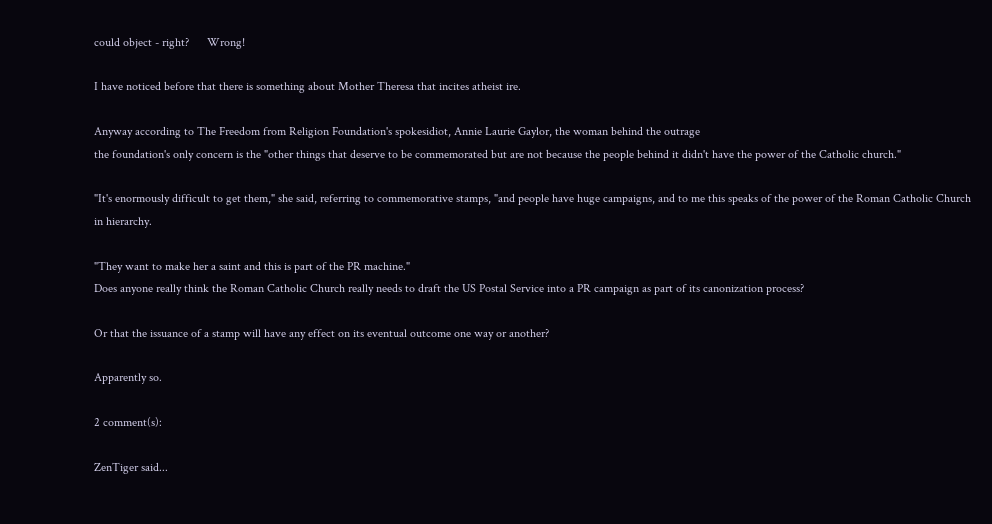could object - right?      Wrong!

I have noticed before that there is something about Mother Theresa that incites atheist ire.

Anyway according to The Freedom from Religion Foundation's spokesidiot, Annie Laurie Gaylor, the woman behind the outrage
the foundation's only concern is the "other things that deserve to be commemorated but are not because the people behind it didn't have the power of the Catholic church."

"It's enormously difficult to get them," she said, referring to commemorative stamps, "and people have huge campaigns, and to me this speaks of the power of the Roman Catholic Church in hierarchy.

"They want to make her a saint and this is part of the PR machine."
Does anyone really think the Roman Catholic Church really needs to draft the US Postal Service into a PR campaign as part of its canonization process?

Or that the issuance of a stamp will have any effect on its eventual outcome one way or another?

Apparently so.

2 comment(s):

ZenTiger said...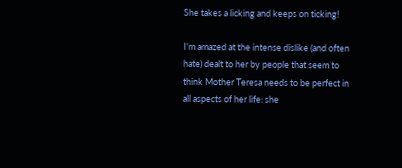She takes a licking and keeps on ticking!

I'm amazed at the intense dislike (and often hate) dealt to her by people that seem to think Mother Teresa needs to be perfect in all aspects of her life: she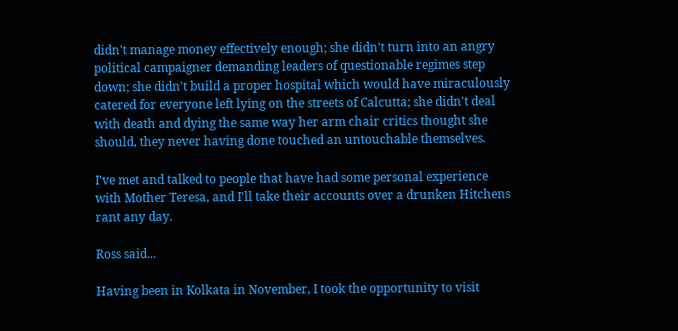didn't manage money effectively enough; she didn't turn into an angry political campaigner demanding leaders of questionable regimes step down; she didn't build a proper hospital which would have miraculously catered for everyone left lying on the streets of Calcutta; she didn't deal with death and dying the same way her arm chair critics thought she should, they never having done touched an untouchable themselves.

I've met and talked to people that have had some personal experience with Mother Teresa, and I'll take their accounts over a drunken Hitchens rant any day.

Ross said...

Having been in Kolkata in November, I took the opportunity to visit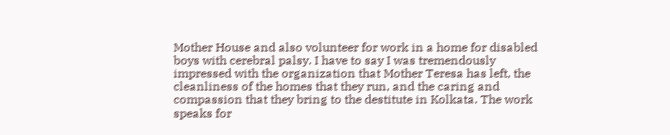Mother House and also volunteer for work in a home for disabled boys with cerebral palsy. I have to say I was tremendously impressed with the organization that Mother Teresa has left, the cleanliness of the homes that they run, and the caring and compassion that they bring to the destitute in Kolkata. The work speaks for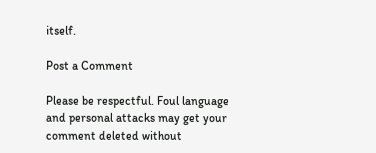itself.

Post a Comment

Please be respectful. Foul language and personal attacks may get your comment deleted without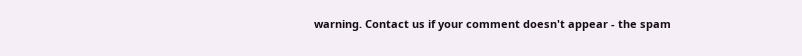warning. Contact us if your comment doesn't appear - the spam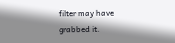filter may have grabbed it.